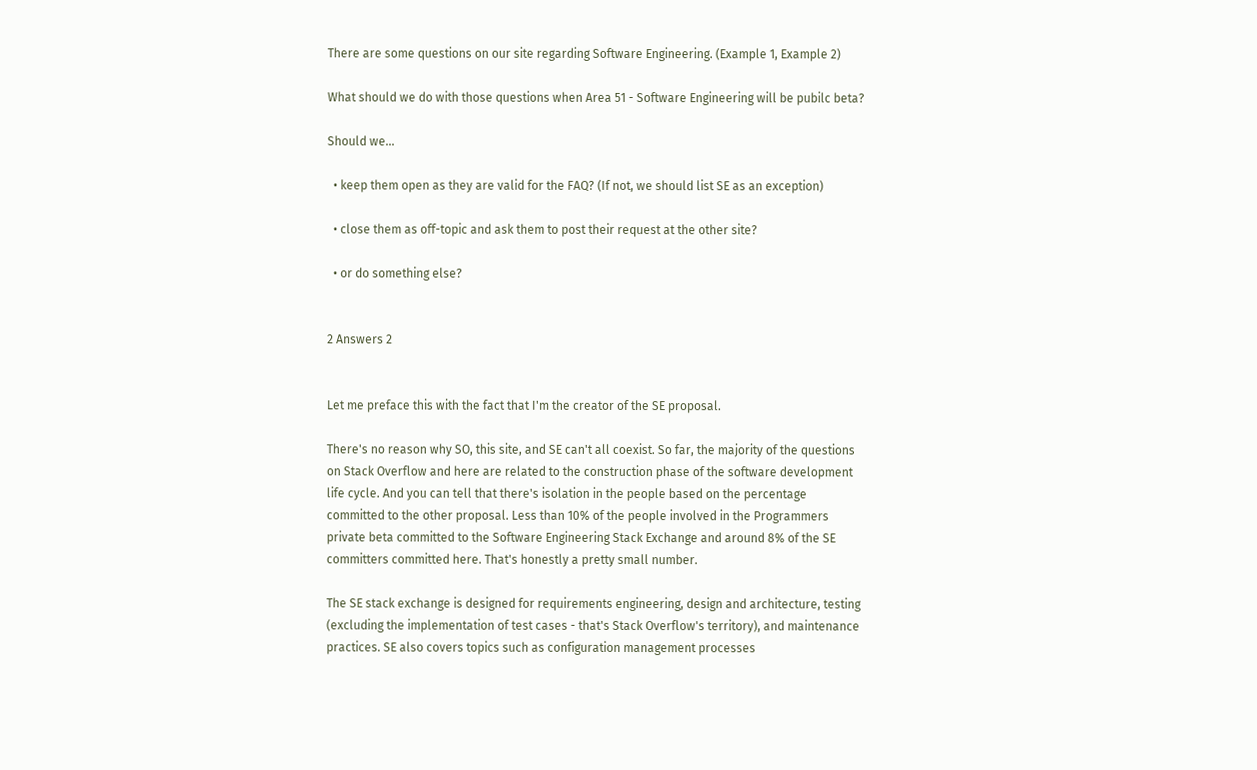There are some questions on our site regarding Software Engineering. (Example 1, Example 2)

What should we do with those questions when Area 51 - Software Engineering will be pubilc beta?

Should we...

  • keep them open as they are valid for the FAQ? (If not, we should list SE as an exception)

  • close them as off-topic and ask them to post their request at the other site?

  • or do something else?


2 Answers 2


Let me preface this with the fact that I'm the creator of the SE proposal.

There's no reason why SO, this site, and SE can't all coexist. So far, the majority of the questions on Stack Overflow and here are related to the construction phase of the software development life cycle. And you can tell that there's isolation in the people based on the percentage committed to the other proposal. Less than 10% of the people involved in the Programmers private beta committed to the Software Engineering Stack Exchange and around 8% of the SE committers committed here. That's honestly a pretty small number.

The SE stack exchange is designed for requirements engineering, design and architecture, testing (excluding the implementation of test cases - that's Stack Overflow's territory), and maintenance practices. SE also covers topics such as configuration management processes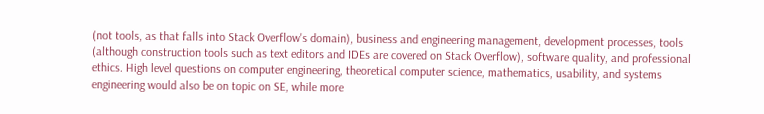(not tools, as that falls into Stack Overflow's domain), business and engineering management, development processes, tools (although construction tools such as text editors and IDEs are covered on Stack Overflow), software quality, and professional ethics. High level questions on computer engineering, theoretical computer science, mathematics, usability, and systems engineering would also be on topic on SE, while more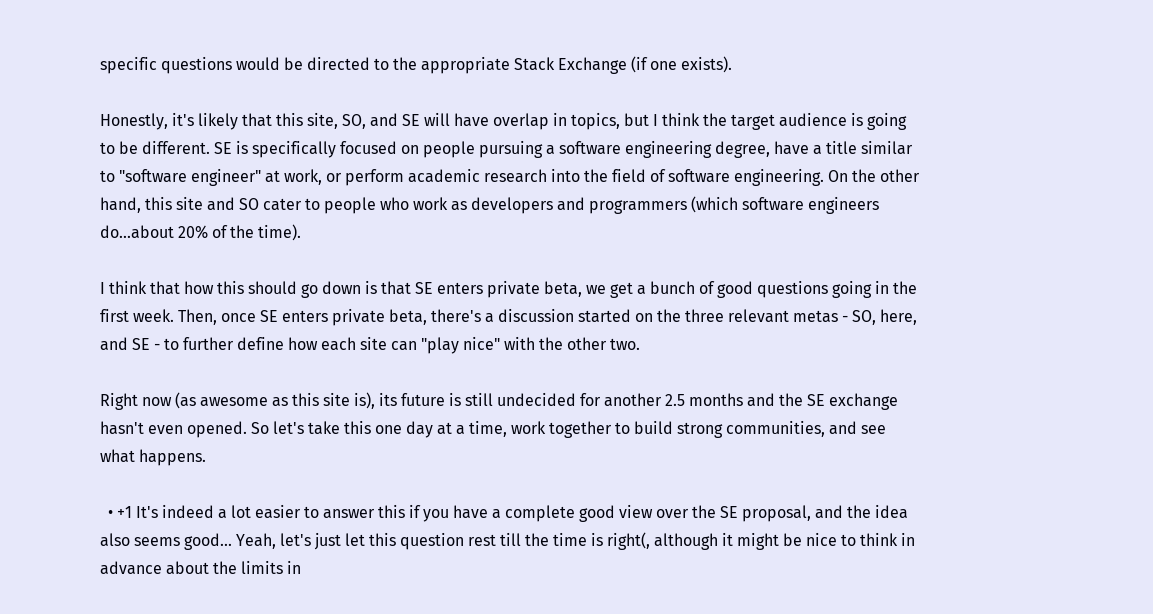specific questions would be directed to the appropriate Stack Exchange (if one exists).

Honestly, it's likely that this site, SO, and SE will have overlap in topics, but I think the target audience is going to be different. SE is specifically focused on people pursuing a software engineering degree, have a title similar to "software engineer" at work, or perform academic research into the field of software engineering. On the other hand, this site and SO cater to people who work as developers and programmers (which software engineers do...about 20% of the time).

I think that how this should go down is that SE enters private beta, we get a bunch of good questions going in the first week. Then, once SE enters private beta, there's a discussion started on the three relevant metas - SO, here, and SE - to further define how each site can "play nice" with the other two.

Right now (as awesome as this site is), its future is still undecided for another 2.5 months and the SE exchange hasn't even opened. So let's take this one day at a time, work together to build strong communities, and see what happens.

  • +1 It's indeed a lot easier to answer this if you have a complete good view over the SE proposal, and the idea also seems good... Yeah, let's just let this question rest till the time is right(, although it might be nice to think in advance about the limits in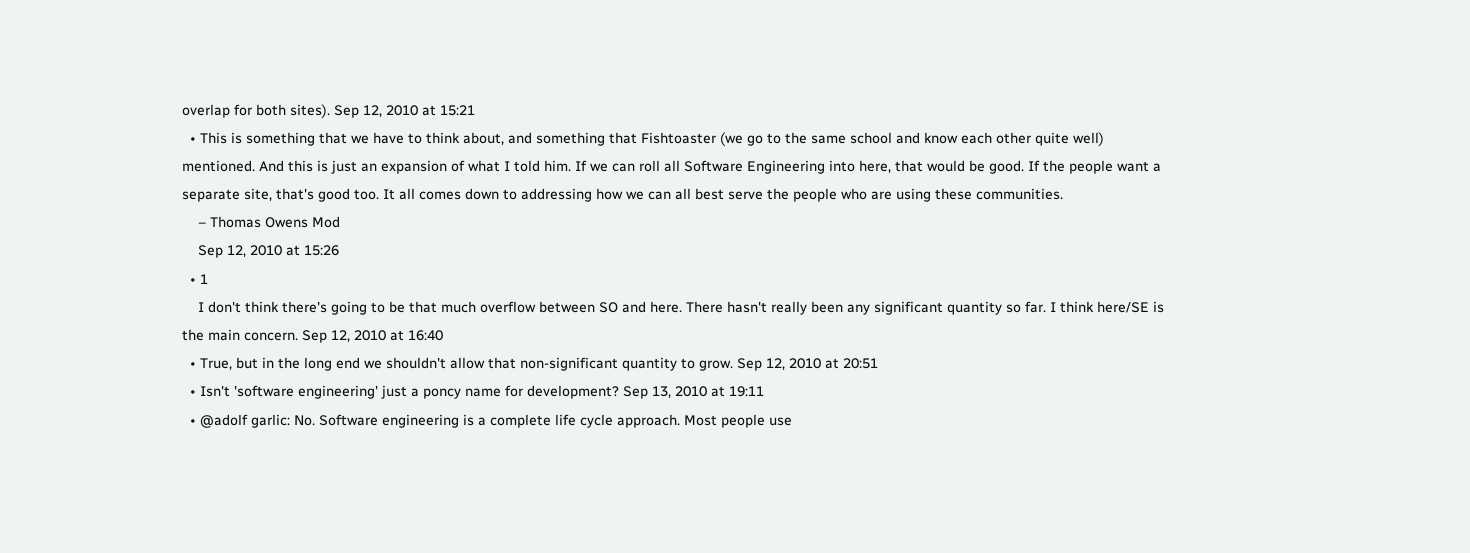overlap for both sites). Sep 12, 2010 at 15:21
  • This is something that we have to think about, and something that Fishtoaster (we go to the same school and know each other quite well) mentioned. And this is just an expansion of what I told him. If we can roll all Software Engineering into here, that would be good. If the people want a separate site, that's good too. It all comes down to addressing how we can all best serve the people who are using these communities.
    – Thomas Owens Mod
    Sep 12, 2010 at 15:26
  • 1
    I don't think there's going to be that much overflow between SO and here. There hasn't really been any significant quantity so far. I think here/SE is the main concern. Sep 12, 2010 at 16:40
  • True, but in the long end we shouldn't allow that non-significant quantity to grow. Sep 12, 2010 at 20:51
  • Isn't 'software engineering' just a poncy name for development? Sep 13, 2010 at 19:11
  • @adolf garlic: No. Software engineering is a complete life cycle approach. Most people use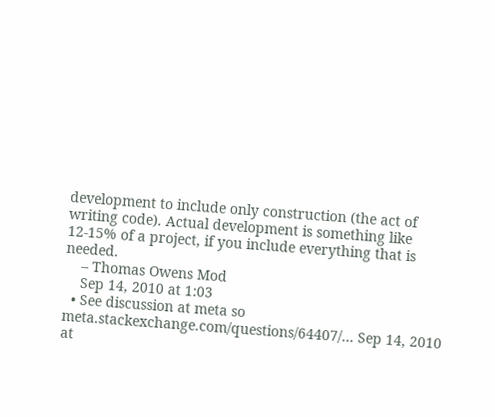development to include only construction (the act of writing code). Actual development is something like 12-15% of a project, if you include everything that is needed.
    – Thomas Owens Mod
    Sep 14, 2010 at 1:03
  • See discussion at meta so meta.stackexchange.com/questions/64407/… Sep 14, 2010 at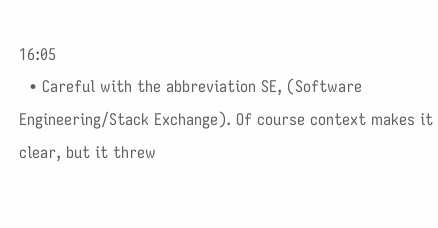16:05
  • Careful with the abbreviation SE, (Software Engineering/Stack Exchange). Of course context makes it clear, but it threw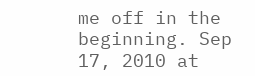me off in the beginning. Sep 17, 2010 at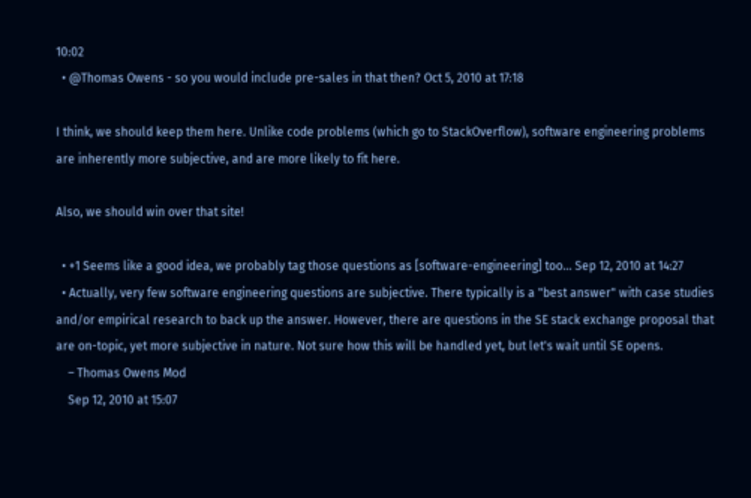10:02
  • @Thomas Owens - so you would include pre-sales in that then? Oct 5, 2010 at 17:18

I think, we should keep them here. Unlike code problems (which go to StackOverflow), software engineering problems are inherently more subjective, and are more likely to fit here.

Also, we should win over that site!

  • +1 Seems like a good idea, we probably tag those questions as [software-engineering] too... Sep 12, 2010 at 14:27
  • Actually, very few software engineering questions are subjective. There typically is a "best answer" with case studies and/or empirical research to back up the answer. However, there are questions in the SE stack exchange proposal that are on-topic, yet more subjective in nature. Not sure how this will be handled yet, but let's wait until SE opens.
    – Thomas Owens Mod
    Sep 12, 2010 at 15:07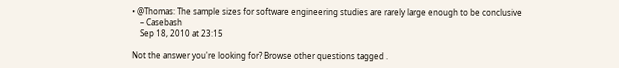• @Thomas: The sample sizes for software engineering studies are rarely large enough to be conclusive
    – Casebash
    Sep 18, 2010 at 23:15

Not the answer you're looking for? Browse other questions tagged .